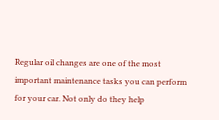Regular oil changes are one of the most important maintenance tasks you can perform for your car. Not only do they help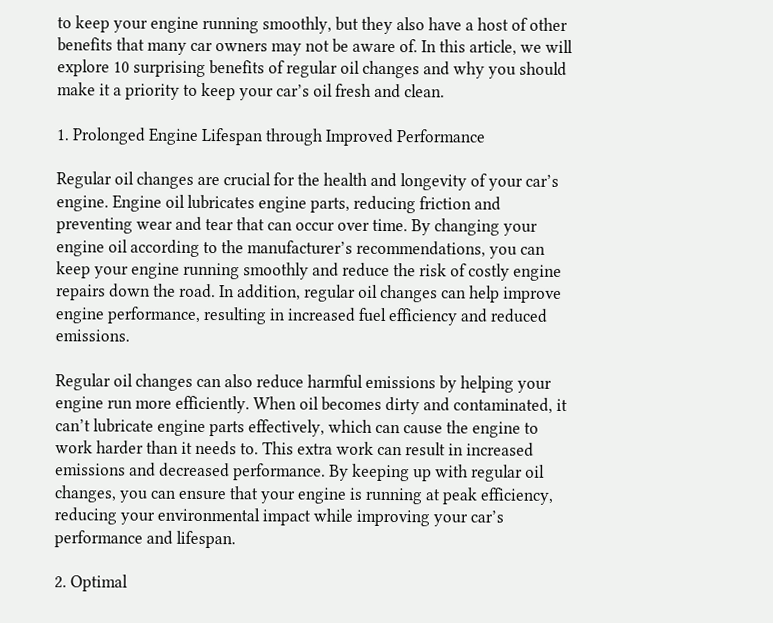to keep your engine running smoothly, but they also have a host of other benefits that many car owners may not be aware of. In this article, we will explore 10 surprising benefits of regular oil changes and why you should make it a priority to keep your car’s oil fresh and clean.

1. Prolonged Engine Lifespan through Improved Performance

Regular oil changes are crucial for the health and longevity of your car’s engine. Engine oil lubricates engine parts, reducing friction and preventing wear and tear that can occur over time. By changing your engine oil according to the manufacturer’s recommendations, you can keep your engine running smoothly and reduce the risk of costly engine repairs down the road. In addition, regular oil changes can help improve engine performance, resulting in increased fuel efficiency and reduced emissions.

Regular oil changes can also reduce harmful emissions by helping your engine run more efficiently. When oil becomes dirty and contaminated, it can’t lubricate engine parts effectively, which can cause the engine to work harder than it needs to. This extra work can result in increased emissions and decreased performance. By keeping up with regular oil changes, you can ensure that your engine is running at peak efficiency, reducing your environmental impact while improving your car’s performance and lifespan.

2. Optimal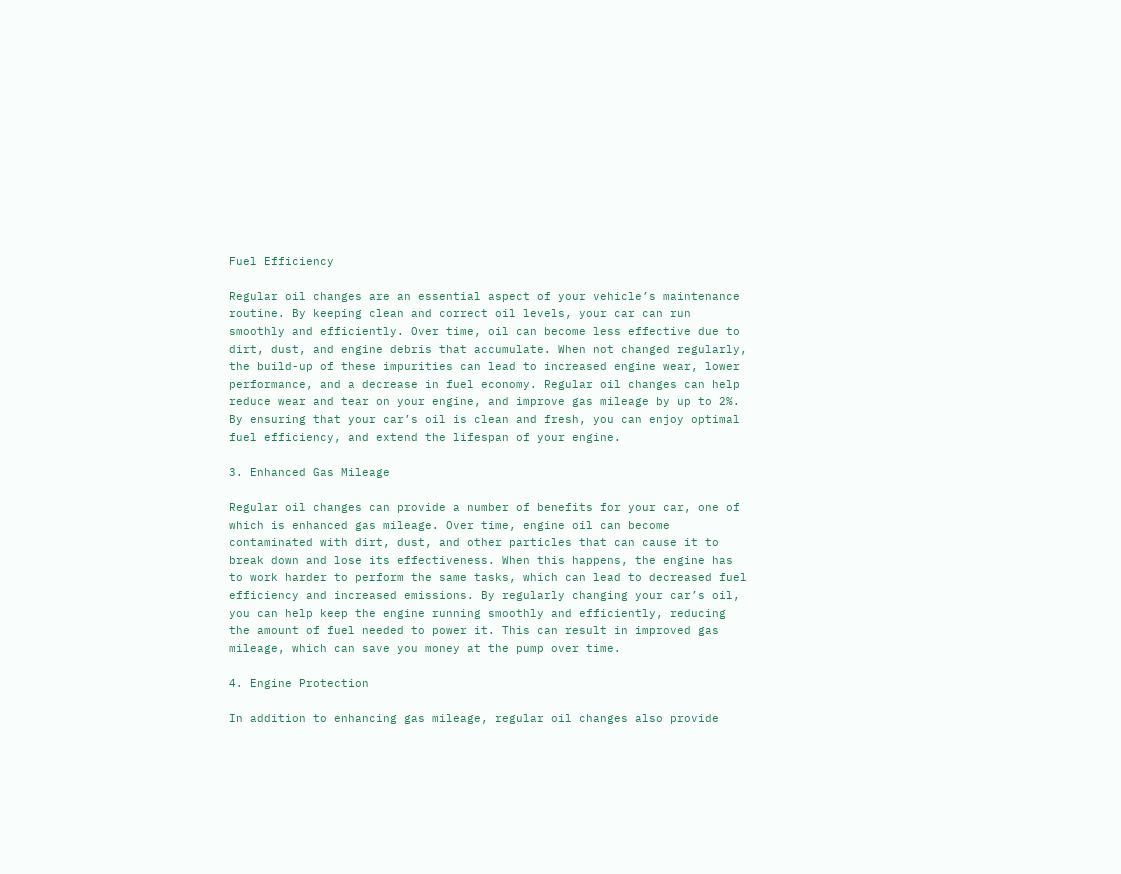Fuel Efficiency

Regular oil changes are an essential aspect of your vehicle’s maintenance routine. By keeping clean and correct oil levels, your car can run smoothly and efficiently. Over time, oil can become less effective due to dirt, dust, and engine debris that accumulate. When not changed regularly, the build-up of these impurities can lead to increased engine wear, lower performance, and a decrease in fuel economy. Regular oil changes can help reduce wear and tear on your engine, and improve gas mileage by up to 2%. By ensuring that your car’s oil is clean and fresh, you can enjoy optimal fuel efficiency, and extend the lifespan of your engine.

3. Enhanced Gas Mileage

Regular oil changes can provide a number of benefits for your car, one of which is enhanced gas mileage. Over time, engine oil can become contaminated with dirt, dust, and other particles that can cause it to break down and lose its effectiveness. When this happens, the engine has to work harder to perform the same tasks, which can lead to decreased fuel efficiency and increased emissions. By regularly changing your car’s oil, you can help keep the engine running smoothly and efficiently, reducing the amount of fuel needed to power it. This can result in improved gas mileage, which can save you money at the pump over time.

4. Engine Protection

In addition to enhancing gas mileage, regular oil changes also provide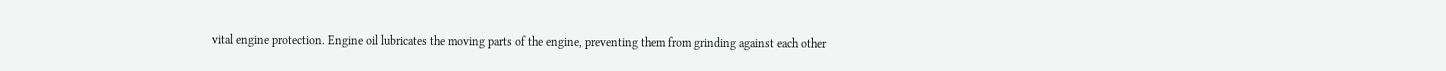vital engine protection. Engine oil lubricates the moving parts of the engine, preventing them from grinding against each other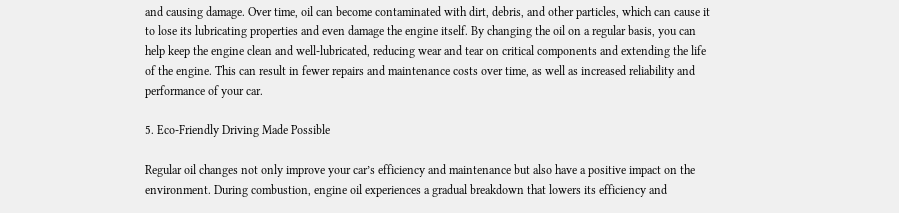and causing damage. Over time, oil can become contaminated with dirt, debris, and other particles, which can cause it to lose its lubricating properties and even damage the engine itself. By changing the oil on a regular basis, you can help keep the engine clean and well-lubricated, reducing wear and tear on critical components and extending the life of the engine. This can result in fewer repairs and maintenance costs over time, as well as increased reliability and performance of your car.

5. Eco-Friendly Driving Made Possible

Regular oil changes not only improve your car’s efficiency and maintenance but also have a positive impact on the environment. During combustion, engine oil experiences a gradual breakdown that lowers its efficiency and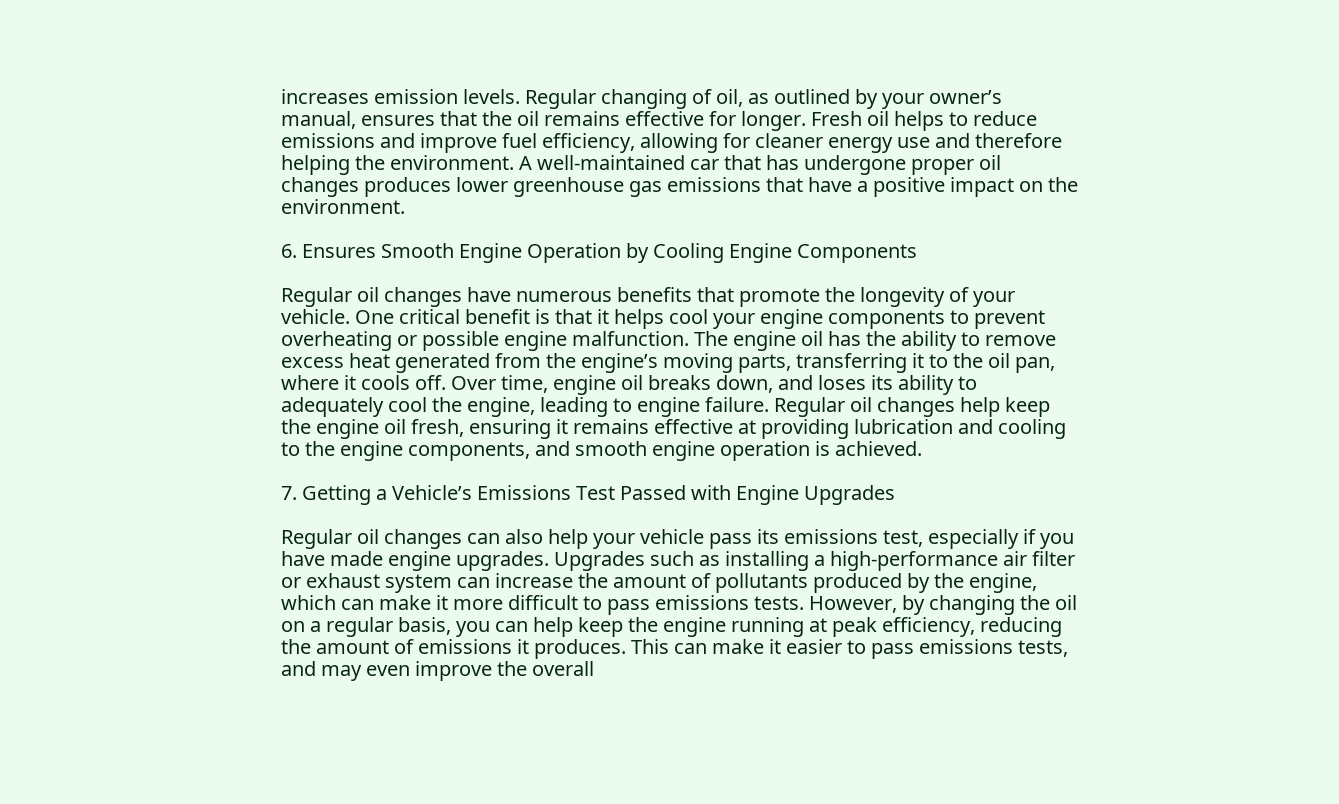increases emission levels. Regular changing of oil, as outlined by your owner’s manual, ensures that the oil remains effective for longer. Fresh oil helps to reduce emissions and improve fuel efficiency, allowing for cleaner energy use and therefore helping the environment. A well-maintained car that has undergone proper oil changes produces lower greenhouse gas emissions that have a positive impact on the environment.

6. Ensures Smooth Engine Operation by Cooling Engine Components

Regular oil changes have numerous benefits that promote the longevity of your vehicle. One critical benefit is that it helps cool your engine components to prevent overheating or possible engine malfunction. The engine oil has the ability to remove excess heat generated from the engine’s moving parts, transferring it to the oil pan, where it cools off. Over time, engine oil breaks down, and loses its ability to adequately cool the engine, leading to engine failure. Regular oil changes help keep the engine oil fresh, ensuring it remains effective at providing lubrication and cooling to the engine components, and smooth engine operation is achieved.

7. Getting a Vehicle’s Emissions Test Passed with Engine Upgrades

Regular oil changes can also help your vehicle pass its emissions test, especially if you have made engine upgrades. Upgrades such as installing a high-performance air filter or exhaust system can increase the amount of pollutants produced by the engine, which can make it more difficult to pass emissions tests. However, by changing the oil on a regular basis, you can help keep the engine running at peak efficiency, reducing the amount of emissions it produces. This can make it easier to pass emissions tests, and may even improve the overall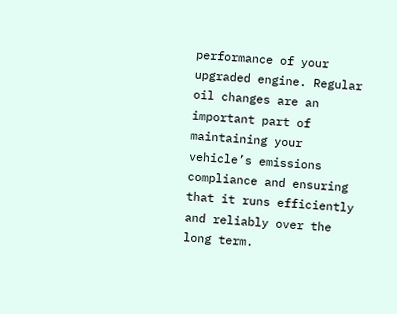performance of your upgraded engine. Regular oil changes are an important part of maintaining your vehicle’s emissions compliance and ensuring that it runs efficiently and reliably over the long term.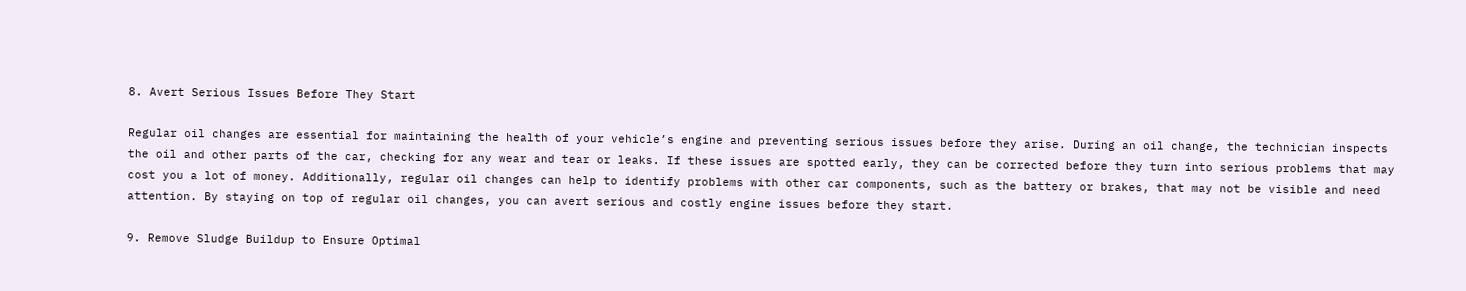8. Avert Serious Issues Before They Start

Regular oil changes are essential for maintaining the health of your vehicle’s engine and preventing serious issues before they arise. During an oil change, the technician inspects the oil and other parts of the car, checking for any wear and tear or leaks. If these issues are spotted early, they can be corrected before they turn into serious problems that may cost you a lot of money. Additionally, regular oil changes can help to identify problems with other car components, such as the battery or brakes, that may not be visible and need attention. By staying on top of regular oil changes, you can avert serious and costly engine issues before they start.

9. Remove Sludge Buildup to Ensure Optimal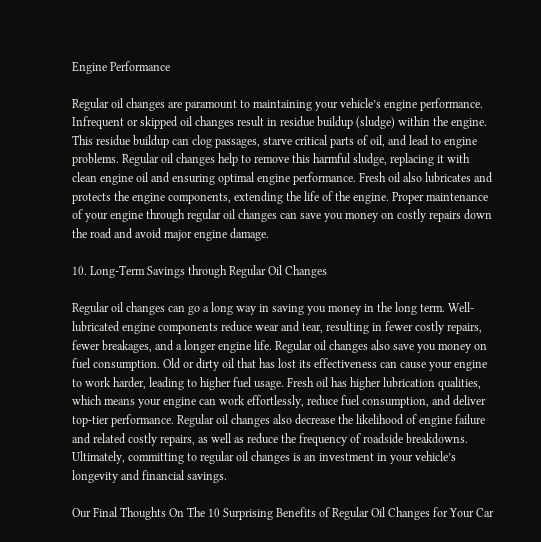Engine Performance

Regular oil changes are paramount to maintaining your vehicle’s engine performance. Infrequent or skipped oil changes result in residue buildup (sludge) within the engine. This residue buildup can clog passages, starve critical parts of oil, and lead to engine problems. Regular oil changes help to remove this harmful sludge, replacing it with clean engine oil and ensuring optimal engine performance. Fresh oil also lubricates and protects the engine components, extending the life of the engine. Proper maintenance of your engine through regular oil changes can save you money on costly repairs down the road and avoid major engine damage.

10. Long-Term Savings through Regular Oil Changes

Regular oil changes can go a long way in saving you money in the long term. Well-lubricated engine components reduce wear and tear, resulting in fewer costly repairs, fewer breakages, and a longer engine life. Regular oil changes also save you money on fuel consumption. Old or dirty oil that has lost its effectiveness can cause your engine to work harder, leading to higher fuel usage. Fresh oil has higher lubrication qualities, which means your engine can work effortlessly, reduce fuel consumption, and deliver top-tier performance. Regular oil changes also decrease the likelihood of engine failure and related costly repairs, as well as reduce the frequency of roadside breakdowns. Ultimately, committing to regular oil changes is an investment in your vehicle’s longevity and financial savings.

Our Final Thoughts On The 10 Surprising Benefits of Regular Oil Changes for Your Car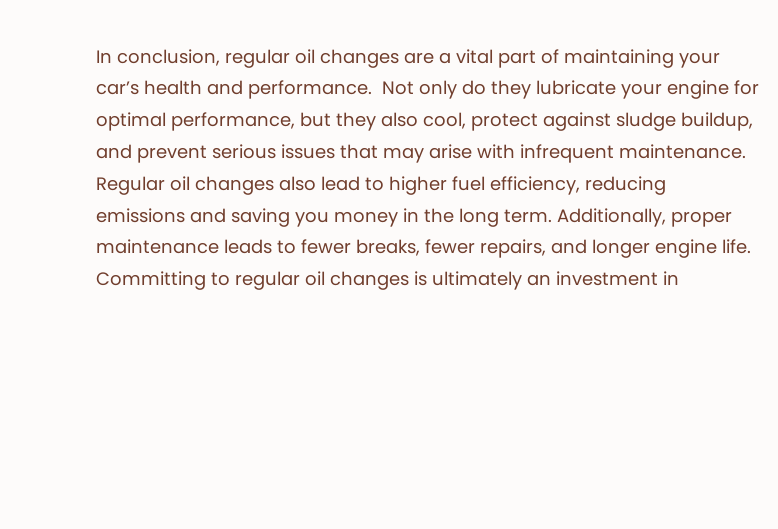In conclusion, regular oil changes are a vital part of maintaining your car’s health and performance.  Not only do they lubricate your engine for optimal performance, but they also cool, protect against sludge buildup, and prevent serious issues that may arise with infrequent maintenance. Regular oil changes also lead to higher fuel efficiency, reducing emissions and saving you money in the long term. Additionally, proper maintenance leads to fewer breaks, fewer repairs, and longer engine life. Committing to regular oil changes is ultimately an investment in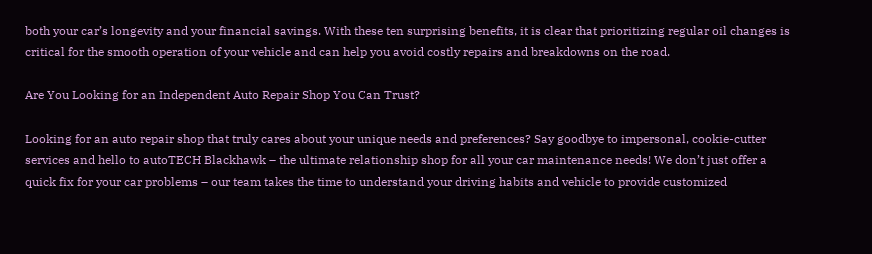both your car’s longevity and your financial savings. With these ten surprising benefits, it is clear that prioritizing regular oil changes is critical for the smooth operation of your vehicle and can help you avoid costly repairs and breakdowns on the road.

Are You Looking for an Independent Auto Repair Shop You Can Trust?

Looking for an auto repair shop that truly cares about your unique needs and preferences? Say goodbye to impersonal, cookie-cutter services and hello to autoTECH Blackhawk – the ultimate relationship shop for all your car maintenance needs! We don’t just offer a quick fix for your car problems – our team takes the time to understand your driving habits and vehicle to provide customized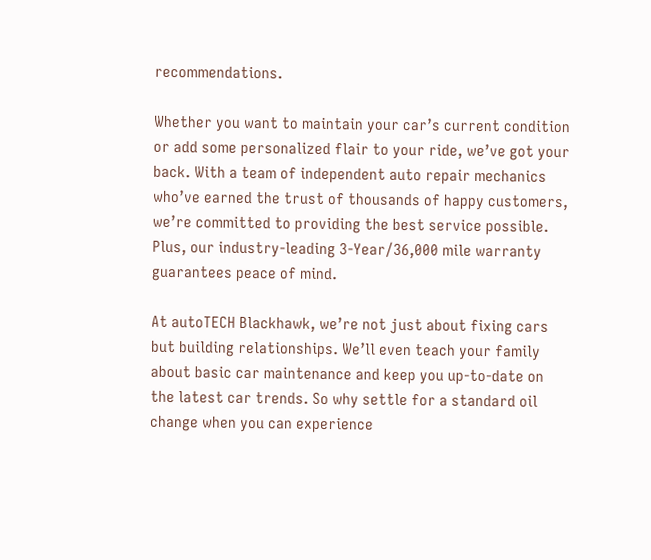recommendations.

Whether you want to maintain your car’s current condition or add some personalized flair to your ride, we’ve got your back. With a team of independent auto repair mechanics who’ve earned the trust of thousands of happy customers, we’re committed to providing the best service possible. Plus, our industry-leading 3-Year/36,000 mile warranty guarantees peace of mind.

At autoTECH Blackhawk, we’re not just about fixing cars but building relationships. We’ll even teach your family about basic car maintenance and keep you up-to-date on the latest car trends. So why settle for a standard oil change when you can experience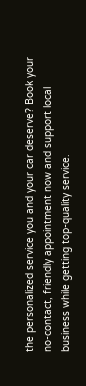the personalized service you and your car deserve? Book your no-contact, friendly appointment now and support local business while getting top-quality service.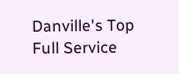Danville's Top Full Service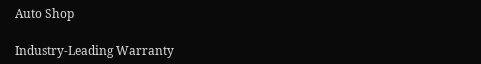Auto Shop

Industry-Leading Warranty